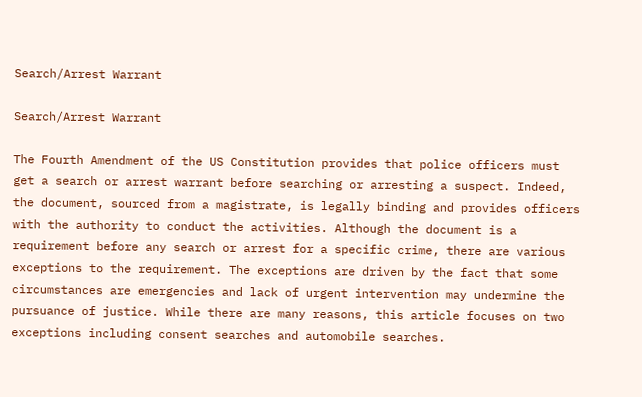Search/Arrest Warrant

Search/Arrest Warrant

The Fourth Amendment of the US Constitution provides that police officers must get a search or arrest warrant before searching or arresting a suspect. Indeed, the document, sourced from a magistrate, is legally binding and provides officers with the authority to conduct the activities. Although the document is a requirement before any search or arrest for a specific crime, there are various exceptions to the requirement. The exceptions are driven by the fact that some circumstances are emergencies and lack of urgent intervention may undermine the pursuance of justice. While there are many reasons, this article focuses on two exceptions including consent searches and automobile searches.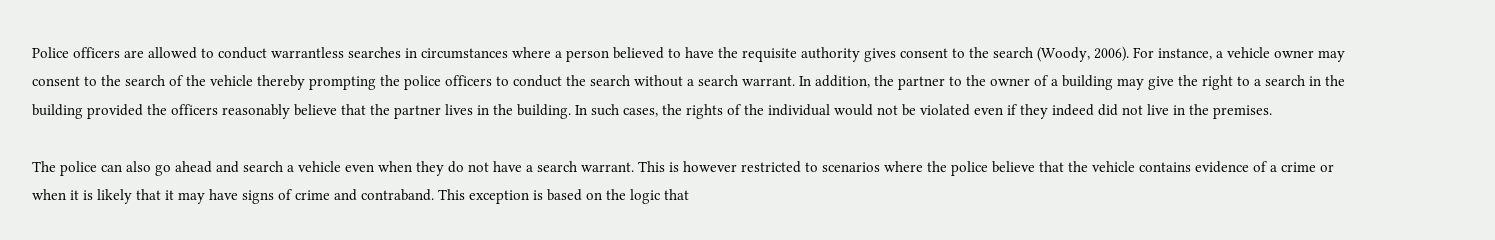Police officers are allowed to conduct warrantless searches in circumstances where a person believed to have the requisite authority gives consent to the search (Woody, 2006). For instance, a vehicle owner may consent to the search of the vehicle thereby prompting the police officers to conduct the search without a search warrant. In addition, the partner to the owner of a building may give the right to a search in the building provided the officers reasonably believe that the partner lives in the building. In such cases, the rights of the individual would not be violated even if they indeed did not live in the premises.

The police can also go ahead and search a vehicle even when they do not have a search warrant. This is however restricted to scenarios where the police believe that the vehicle contains evidence of a crime or when it is likely that it may have signs of crime and contraband. This exception is based on the logic that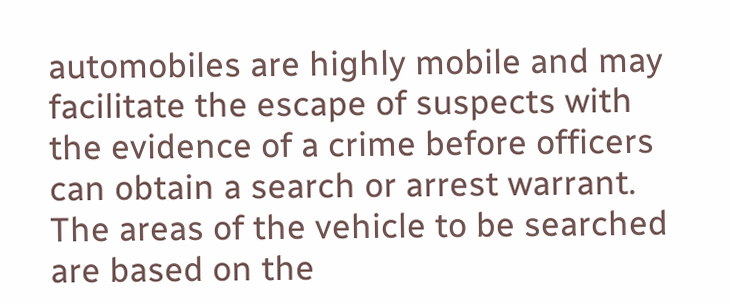automobiles are highly mobile and may facilitate the escape of suspects with the evidence of a crime before officers can obtain a search or arrest warrant. The areas of the vehicle to be searched are based on the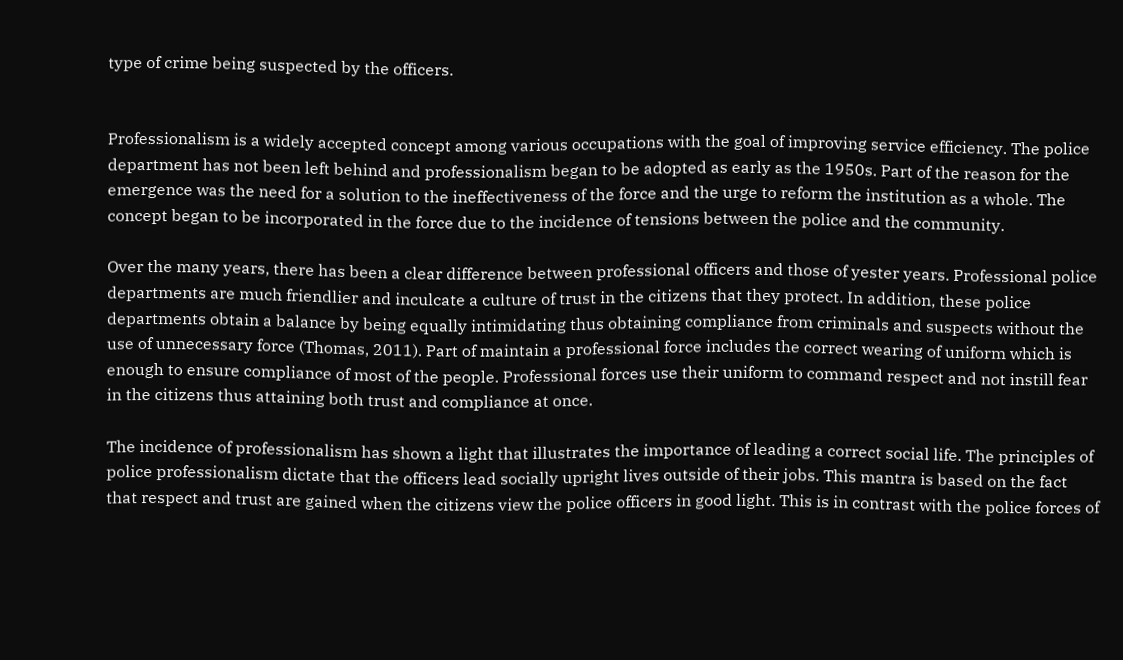type of crime being suspected by the officers.


Professionalism is a widely accepted concept among various occupations with the goal of improving service efficiency. The police department has not been left behind and professionalism began to be adopted as early as the 1950s. Part of the reason for the emergence was the need for a solution to the ineffectiveness of the force and the urge to reform the institution as a whole. The concept began to be incorporated in the force due to the incidence of tensions between the police and the community.

Over the many years, there has been a clear difference between professional officers and those of yester years. Professional police departments are much friendlier and inculcate a culture of trust in the citizens that they protect. In addition, these police departments obtain a balance by being equally intimidating thus obtaining compliance from criminals and suspects without the use of unnecessary force (Thomas, 2011). Part of maintain a professional force includes the correct wearing of uniform which is enough to ensure compliance of most of the people. Professional forces use their uniform to command respect and not instill fear in the citizens thus attaining both trust and compliance at once.

The incidence of professionalism has shown a light that illustrates the importance of leading a correct social life. The principles of police professionalism dictate that the officers lead socially upright lives outside of their jobs. This mantra is based on the fact that respect and trust are gained when the citizens view the police officers in good light. This is in contrast with the police forces of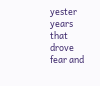yester years that drove fear and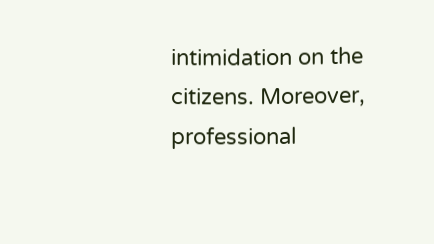intimidation on the citizens. Moreover, professional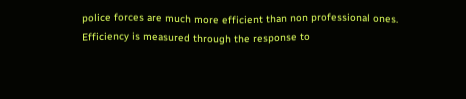police forces are much more efficient than non professional ones. Efficiency is measured through the response to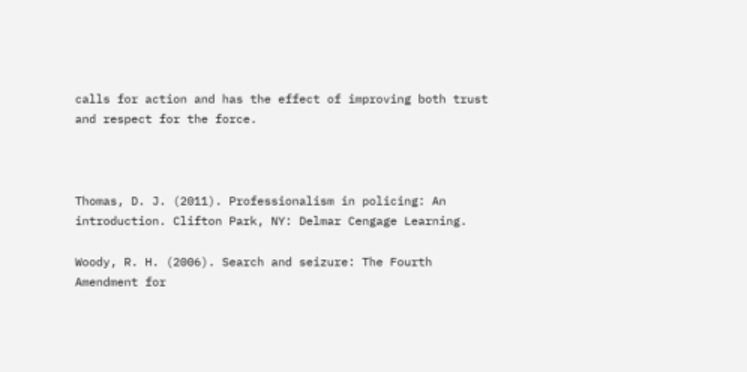calls for action and has the effect of improving both trust and respect for the force.



Thomas, D. J. (2011). Professionalism in policing: An introduction. Clifton Park, NY: Delmar Cengage Learning.

Woody, R. H. (2006). Search and seizure: The Fourth Amendment for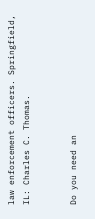law enforcement officers. Springfield, IL: Charles C. Thomas.


Do you need an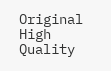Original High Quality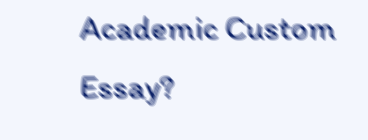Academic Custom Essay?